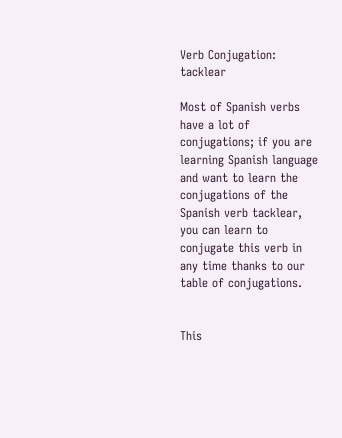Verb Conjugation: tacklear

Most of Spanish verbs have a lot of conjugations; if you are learning Spanish language and want to learn the conjugations of the Spanish verb tacklear, you can learn to conjugate this verb in any time thanks to our table of conjugations.


This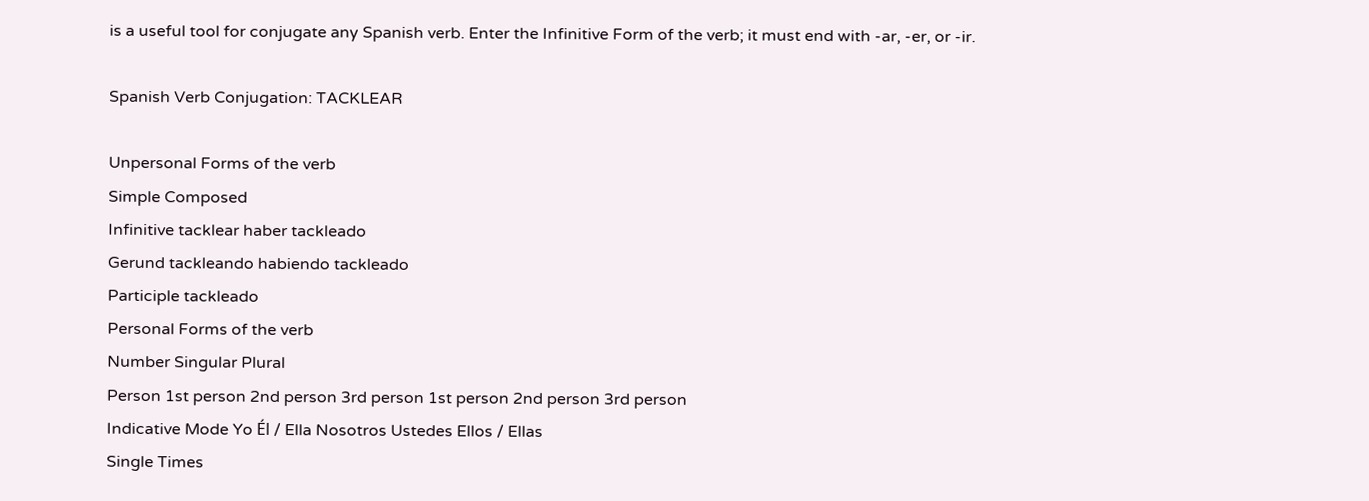is a useful tool for conjugate any Spanish verb. Enter the Infinitive Form of the verb; it must end with -ar, -er, or -ir.

Spanish Verb Conjugation: TACKLEAR

Unpersonal Forms of the verb
Simple Composed
Infinitive tacklear haber tackleado
Gerund tackleando habiendo tackleado
Participle tackleado
Personal Forms of the verb
Number Singular Plural
Person 1st person 2nd person 3rd person 1st person 2nd person 3rd person
Indicative Mode Yo Él / Ella Nosotros Ustedes Ellos / Ellas
Single Times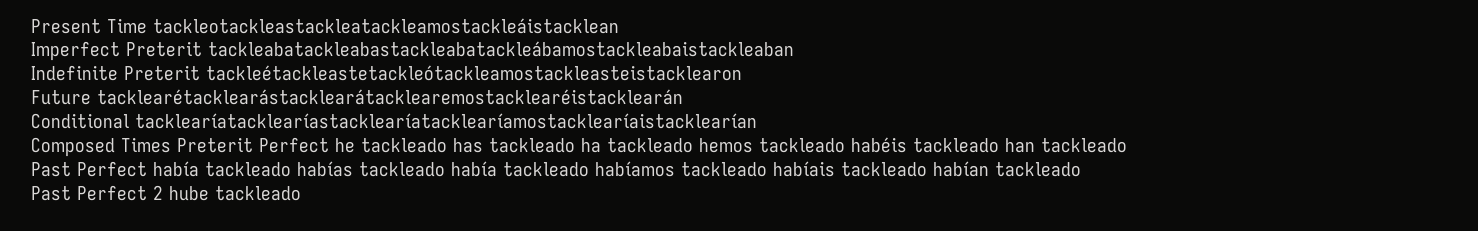Present Time tackleotackleastackleatackleamostackleáistacklean
Imperfect Preterit tackleabatackleabastackleabatackleábamostackleabaistackleaban
Indefinite Preterit tackleétackleastetackleótackleamostackleasteistacklearon
Future tacklearétacklearástacklearátacklearemostacklearéistacklearán
Conditional tacklearíatacklearíastacklearíatacklearíamostacklearíaistacklearían
Composed Times Preterit Perfect he tackleado has tackleado ha tackleado hemos tackleado habéis tackleado han tackleado
Past Perfect había tackleado habías tackleado había tackleado habíamos tackleado habíais tackleado habían tackleado
Past Perfect 2 hube tackleado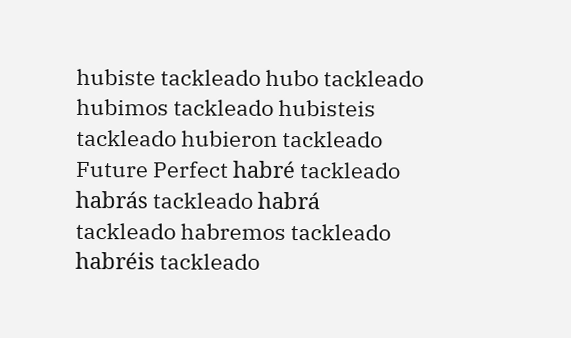hubiste tackleado hubo tackleado hubimos tackleado hubisteis tackleado hubieron tackleado
Future Perfect habré tackleado habrás tackleado habrá tackleado habremos tackleado habréis tackleado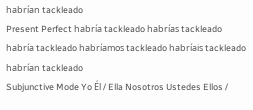habrían tackleado
Present Perfect habría tackleado habrías tackleado habría tackleado habríamos tackleado habríais tackleado habrían tackleado
Subjunctive Mode Yo Él / Ella Nosotros Ustedes Ellos /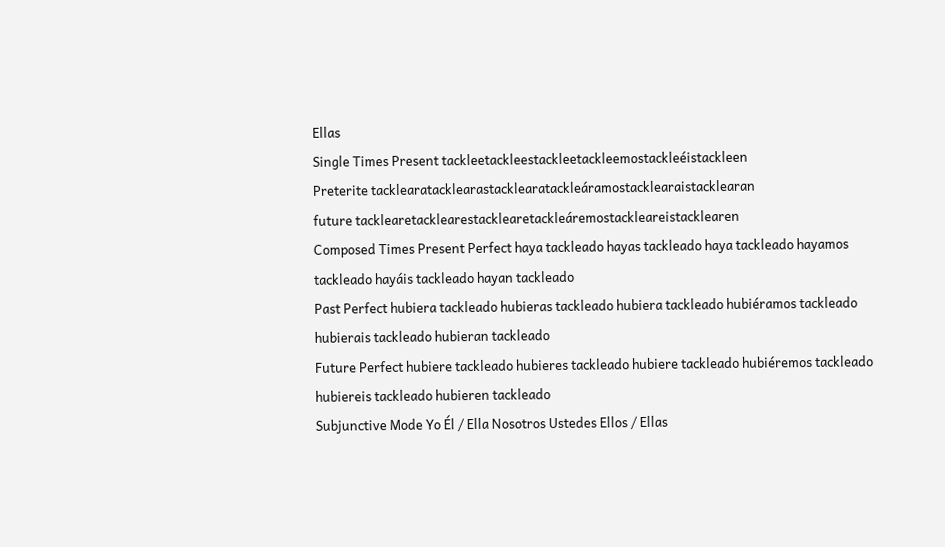Ellas
Single Times Present tackleetackleestackleetackleemostackleéistackleen
Preterite tacklearatacklearastacklearatackleáramostacklearaistacklearan
future tacklearetacklearestacklearetackleáremostackleareistacklearen
Composed Times Present Perfect haya tackleado hayas tackleado haya tackleado hayamos tackleado hayáis tackleado hayan tackleado
Past Perfect hubiera tackleado hubieras tackleado hubiera tackleado hubiéramos tackleado hubierais tackleado hubieran tackleado
Future Perfect hubiere tackleado hubieres tackleado hubiere tackleado hubiéremos tackleado hubiereis tackleado hubieren tackleado
Subjunctive Mode Yo Él / Ella Nosotros Ustedes Ellos / Ellas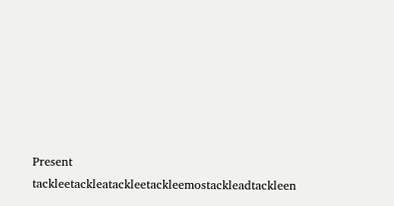Present tackleetackleatackleetackleemostackleadtackleen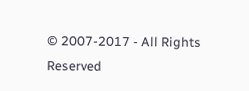© 2007-2017 - All Rights Reserved